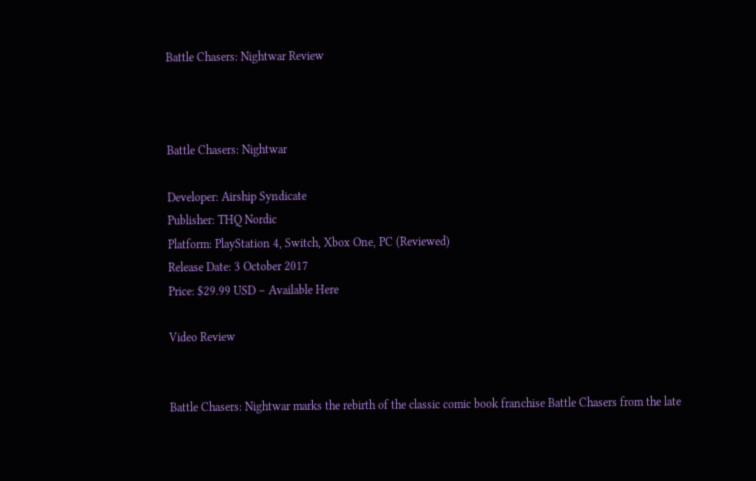Battle Chasers: Nightwar Review



Battle Chasers: Nightwar

Developer: Airship Syndicate
Publisher: THQ Nordic
Platform: PlayStation 4, Switch, Xbox One, PC (Reviewed)
Release Date: 3 October 2017
Price: $29.99 USD – Available Here

Video Review


Battle Chasers: Nightwar marks the rebirth of the classic comic book franchise Battle Chasers from the late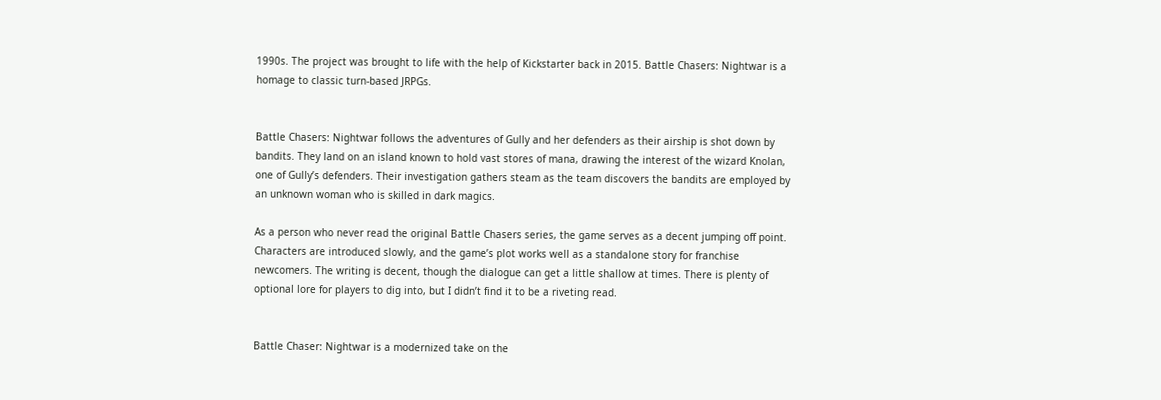1990s. The project was brought to life with the help of Kickstarter back in 2015. Battle Chasers: Nightwar is a homage to classic turn-based JRPGs.


Battle Chasers: Nightwar follows the adventures of Gully and her defenders as their airship is shot down by bandits. They land on an island known to hold vast stores of mana, drawing the interest of the wizard Knolan, one of Gully’s defenders. Their investigation gathers steam as the team discovers the bandits are employed by an unknown woman who is skilled in dark magics.

As a person who never read the original Battle Chasers series, the game serves as a decent jumping off point. Characters are introduced slowly, and the game’s plot works well as a standalone story for franchise newcomers. The writing is decent, though the dialogue can get a little shallow at times. There is plenty of optional lore for players to dig into, but I didn’t find it to be a riveting read.


Battle Chaser: Nightwar is a modernized take on the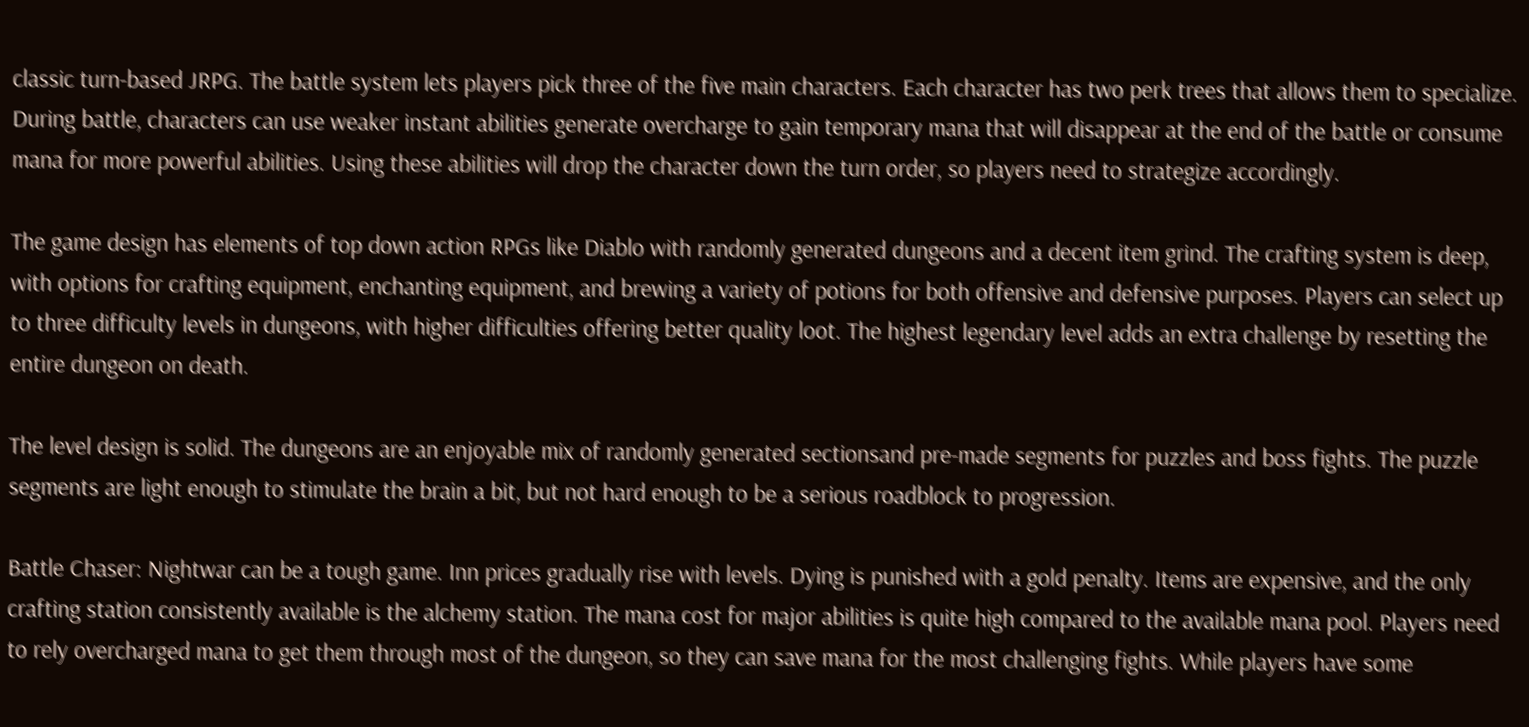classic turn-based JRPG. The battle system lets players pick three of the five main characters. Each character has two perk trees that allows them to specialize. During battle, characters can use weaker instant abilities generate overcharge to gain temporary mana that will disappear at the end of the battle or consume mana for more powerful abilities. Using these abilities will drop the character down the turn order, so players need to strategize accordingly.

The game design has elements of top down action RPGs like Diablo with randomly generated dungeons and a decent item grind. The crafting system is deep, with options for crafting equipment, enchanting equipment, and brewing a variety of potions for both offensive and defensive purposes. Players can select up to three difficulty levels in dungeons, with higher difficulties offering better quality loot. The highest legendary level adds an extra challenge by resetting the entire dungeon on death.

The level design is solid. The dungeons are an enjoyable mix of randomly generated sectionsand pre-made segments for puzzles and boss fights. The puzzle segments are light enough to stimulate the brain a bit, but not hard enough to be a serious roadblock to progression.

Battle Chaser: Nightwar can be a tough game. Inn prices gradually rise with levels. Dying is punished with a gold penalty. Items are expensive, and the only crafting station consistently available is the alchemy station. The mana cost for major abilities is quite high compared to the available mana pool. Players need to rely overcharged mana to get them through most of the dungeon, so they can save mana for the most challenging fights. While players have some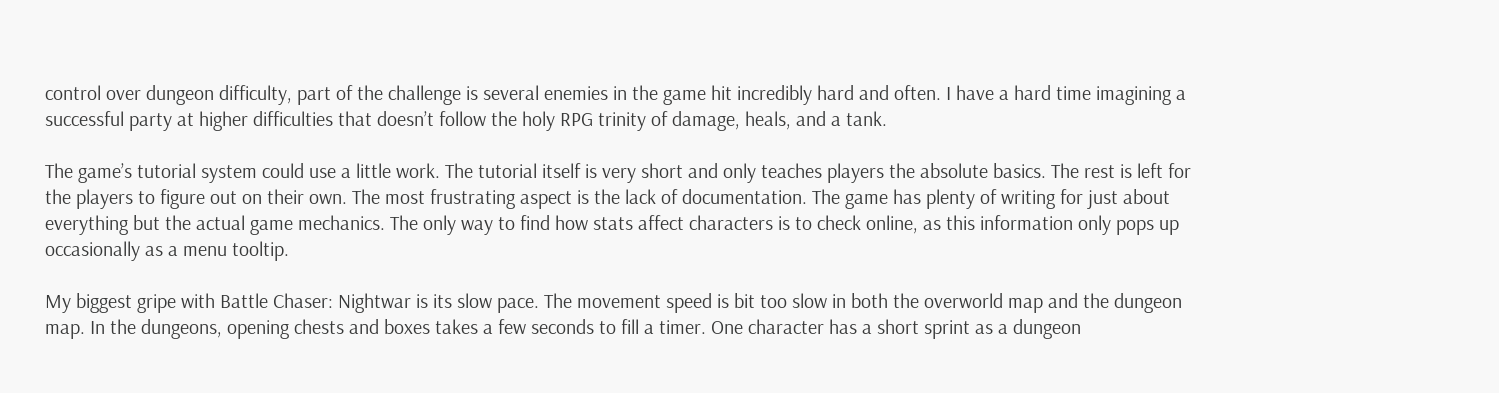control over dungeon difficulty, part of the challenge is several enemies in the game hit incredibly hard and often. I have a hard time imagining a successful party at higher difficulties that doesn’t follow the holy RPG trinity of damage, heals, and a tank.

The game’s tutorial system could use a little work. The tutorial itself is very short and only teaches players the absolute basics. The rest is left for the players to figure out on their own. The most frustrating aspect is the lack of documentation. The game has plenty of writing for just about everything but the actual game mechanics. The only way to find how stats affect characters is to check online, as this information only pops up occasionally as a menu tooltip.

My biggest gripe with Battle Chaser: Nightwar is its slow pace. The movement speed is bit too slow in both the overworld map and the dungeon map. In the dungeons, opening chests and boxes takes a few seconds to fill a timer. One character has a short sprint as a dungeon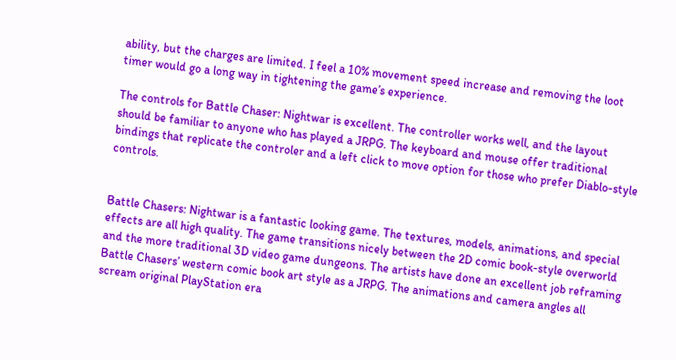ability, but the charges are limited. I feel a 10% movement speed increase and removing the loot timer would go a long way in tightening the game’s experience.

The controls for Battle Chaser: Nightwar is excellent. The controller works well, and the layout should be familiar to anyone who has played a JRPG. The keyboard and mouse offer traditional bindings that replicate the controler and a left click to move option for those who prefer Diablo-style controls.


Battle Chasers: Nightwar is a fantastic looking game. The textures, models, animations, and special effects are all high quality. The game transitions nicely between the 2D comic book-style overworld and the more traditional 3D video game dungeons. The artists have done an excellent job reframing Battle Chasers’ western comic book art style as a JRPG. The animations and camera angles all scream original PlayStation era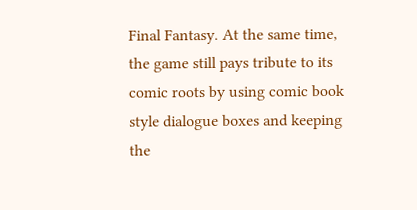Final Fantasy. At the same time, the game still pays tribute to its comic roots by using comic book style dialogue boxes and keeping the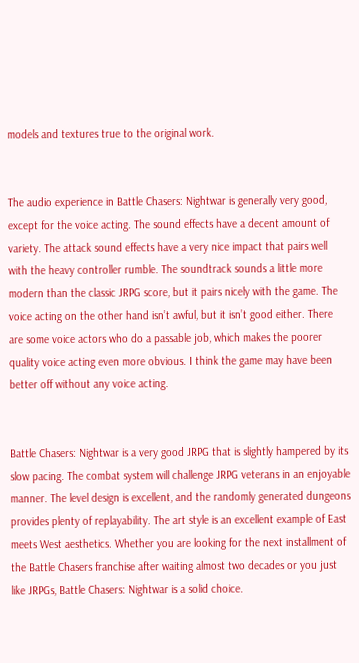models and textures true to the original work.


The audio experience in Battle Chasers: Nightwar is generally very good, except for the voice acting. The sound effects have a decent amount of variety. The attack sound effects have a very nice impact that pairs well with the heavy controller rumble. The soundtrack sounds a little more modern than the classic JRPG score, but it pairs nicely with the game. The voice acting on the other hand isn’t awful, but it isn’t good either. There are some voice actors who do a passable job, which makes the poorer quality voice acting even more obvious. I think the game may have been better off without any voice acting.


Battle Chasers: Nightwar is a very good JRPG that is slightly hampered by its slow pacing. The combat system will challenge JRPG veterans in an enjoyable manner. The level design is excellent, and the randomly generated dungeons provides plenty of replayability. The art style is an excellent example of East meets West aesthetics. Whether you are looking for the next installment of the Battle Chasers franchise after waiting almost two decades or you just like JRPGs, Battle Chasers: Nightwar is a solid choice.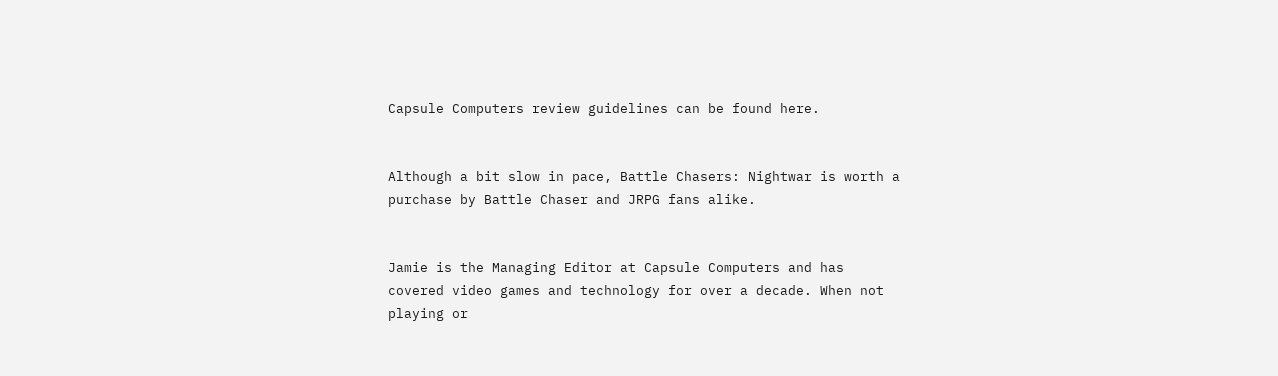Capsule Computers review guidelines can be found here.


Although a bit slow in pace, Battle Chasers: Nightwar is worth a purchase by Battle Chaser and JRPG fans alike.


Jamie is the Managing Editor at Capsule Computers and has covered video games and technology for over a decade. When not playing or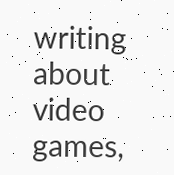writing about video games,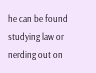he can be found studying law or nerding out on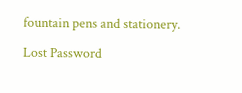fountain pens and stationery.

Lost Password